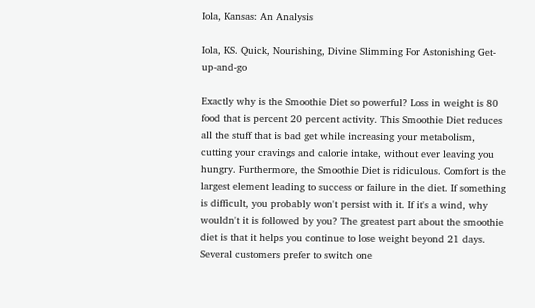Iola, Kansas: An Analysis

Iola, KS. Quick, Nourishing, Divine Slimming For Astonishing Get-up-and-go

Exactly why is the Smoothie Diet so powerful? Loss in weight is 80 food that is percent 20 percent activity. This Smoothie Diet reduces all the stuff that is bad get while increasing your metabolism, cutting your cravings and calorie intake, without ever leaving you hungry. Furthermore, the Smoothie Diet is ridiculous. Comfort is the largest element leading to success or failure in the diet. If something is difficult, you probably won't persist with it. If it's a wind, why wouldn't it is followed by you? The greatest part about the smoothie diet is that it helps you continue to lose weight beyond 21 days. Several customers prefer to switch one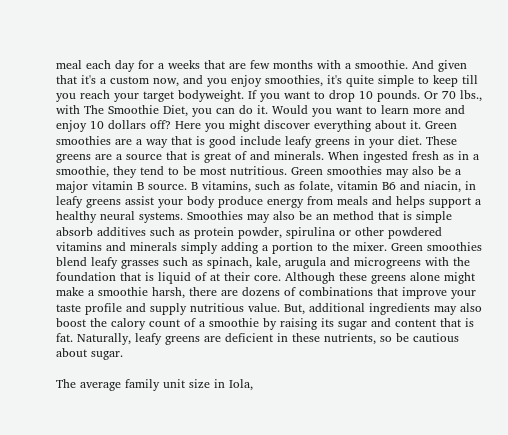meal each day for a weeks that are few months with a smoothie. And given that it's a custom now, and you enjoy smoothies, it's quite simple to keep till you reach your target bodyweight. If you want to drop 10 pounds. Or 70 lbs., with The Smoothie Diet, you can do it. Would you want to learn more and enjoy 10 dollars off? Here you might discover everything about it. Green smoothies are a way that is good include leafy greens in your diet. These greens are a source that is great of and minerals. When ingested fresh as in a smoothie, they tend to be most nutritious. Green smoothies may also be a major vitamin B source. B vitamins, such as folate, vitamin B6 and niacin, in leafy greens assist your body produce energy from meals and helps support a healthy neural systems. Smoothies may also be an method that is simple absorb additives such as protein powder, spirulina or other powdered vitamins and minerals simply adding a portion to the mixer. Green smoothies blend leafy grasses such as spinach, kale, arugula and microgreens with the foundation that is liquid of at their core. Although these greens alone might make a smoothie harsh, there are dozens of combinations that improve your taste profile and supply nutritious value. But, additional ingredients may also boost the calory count of a smoothie by raising its sugar and content that is fat. Naturally, leafy greens are deficient in these nutrients, so be cautious about sugar.

The average family unit size in Iola,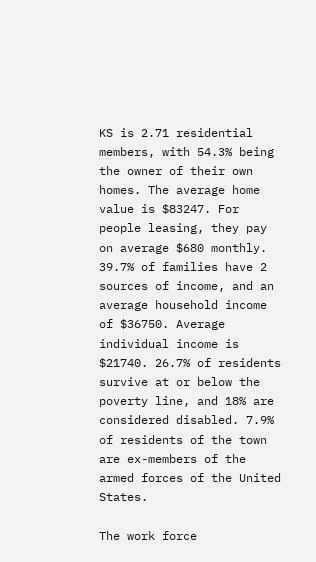KS is 2.71 residential members, with 54.3% being the owner of their own homes. The average home value is $83247. For people leasing, they pay on average $680 monthly. 39.7% of families have 2 sources of income, and an average household income of $36750. Average individual income is $21740. 26.7% of residents survive at or below the poverty line, and 18% are considered disabled. 7.9% of residents of the town are ex-members of the armed forces of the United States.

The work force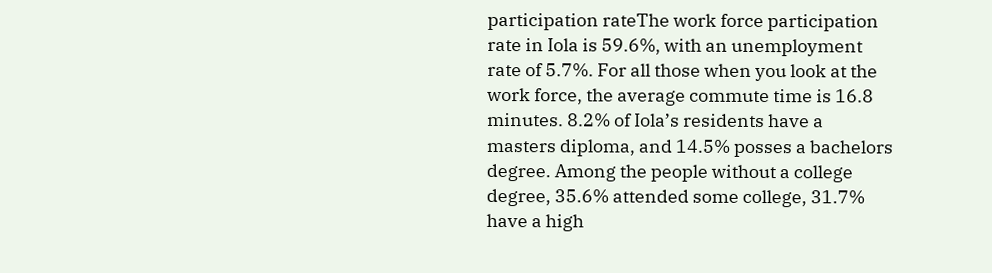participation rateThe work force participation rate in Iola is 59.6%, with an unemployment rate of 5.7%. For all those when you look at the work force, the average commute time is 16.8 minutes. 8.2% of Iola’s residents have a masters diploma, and 14.5% posses a bachelors degree. Among the people without a college degree, 35.6% attended some college, 31.7% have a high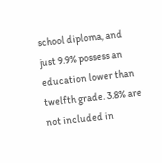school diploma, and just 9.9% possess an education lower than twelfth grade. 3.8% are not included in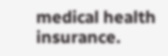medical health insurance.